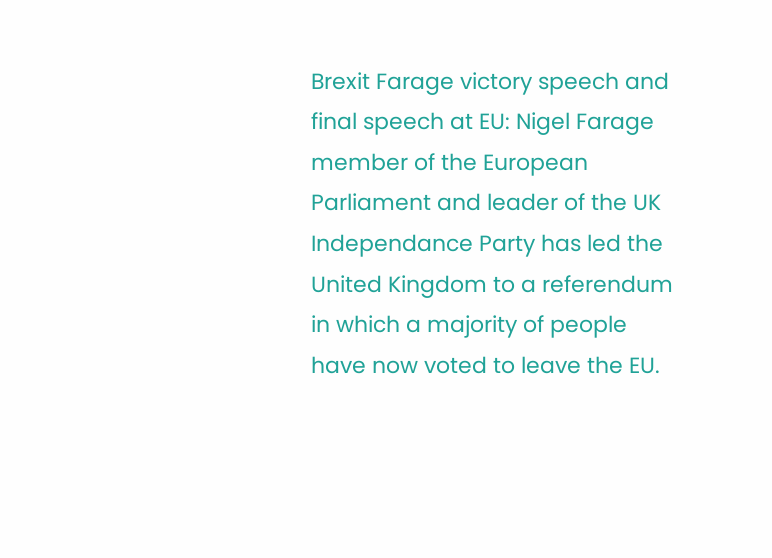Brexit Farage victory speech and final speech at EU: Nigel Farage member of the European Parliament and leader of the UK Independance Party has led the United Kingdom to a referendum in which a majority of people have now voted to leave the EU.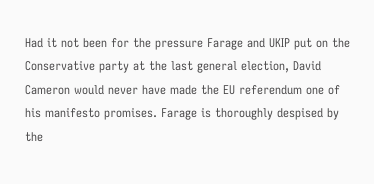Had it not been for the pressure Farage and UKIP put on the Conservative party at the last general election, David Cameron would never have made the EU referendum one of his manifesto promises. Farage is thoroughly despised by the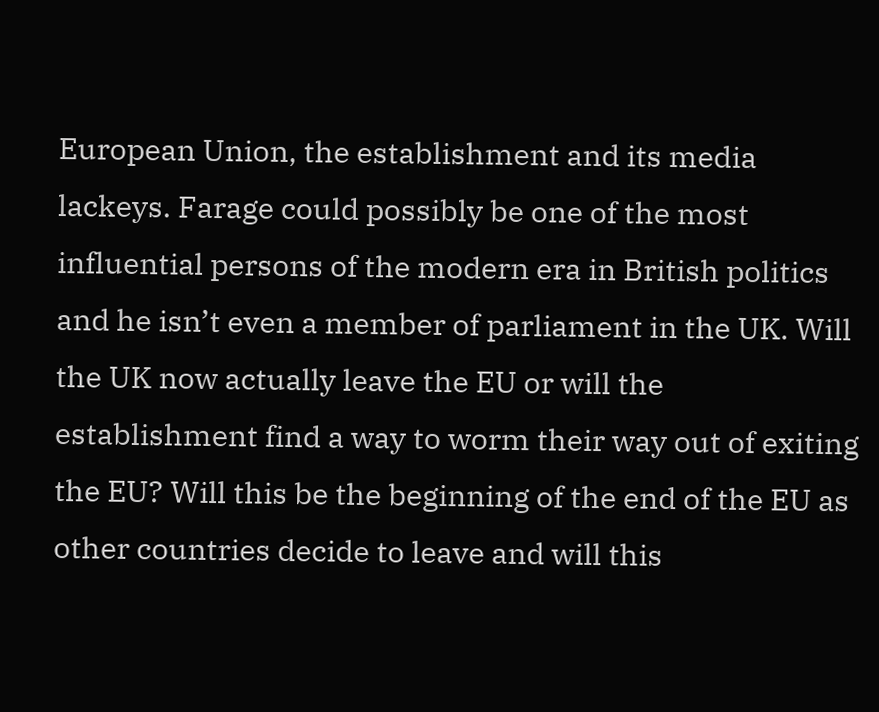European Union, the establishment and its media lackeys. Farage could possibly be one of the most influential persons of the modern era in British politics and he isn’t even a member of parliament in the UK. Will the UK now actually leave the EU or will the establishment find a way to worm their way out of exiting the EU? Will this be the beginning of the end of the EU as other countries decide to leave and will this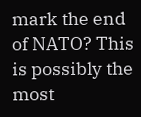mark the end of NATO? This is possibly the most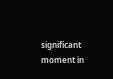significant moment in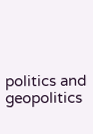politics and geopolitics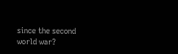since the second world war?